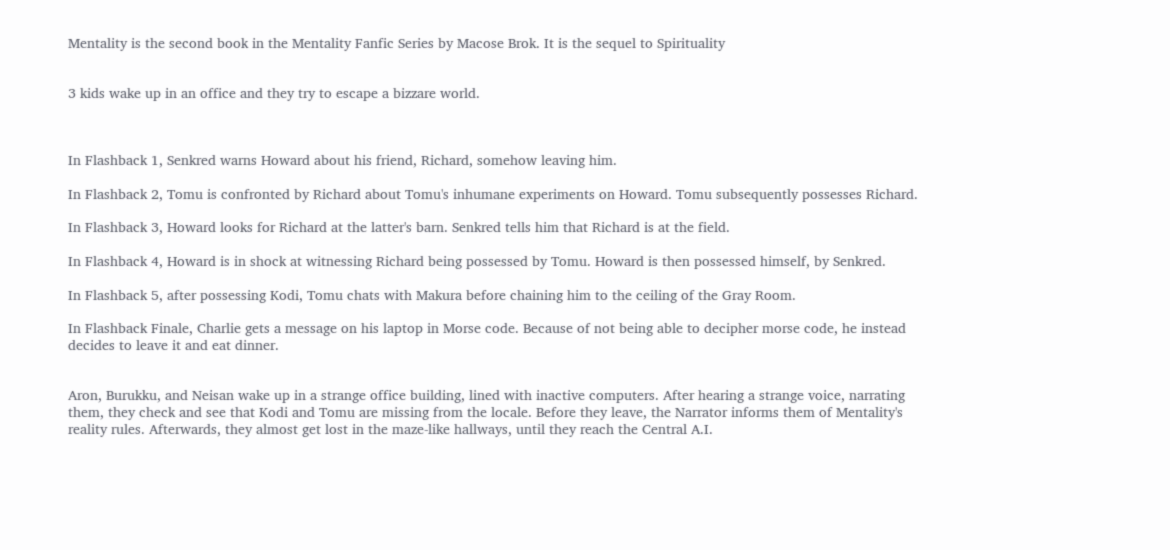Mentality is the second book in the Mentality Fanfic Series by Macose Brok. It is the sequel to Spirituality


3 kids wake up in an office and they try to escape a bizzare world.



In Flashback 1, Senkred warns Howard about his friend, Richard, somehow leaving him.

In Flashback 2, Tomu is confronted by Richard about Tomu's inhumane experiments on Howard. Tomu subsequently possesses Richard.

In Flashback 3, Howard looks for Richard at the latter's barn. Senkred tells him that Richard is at the field.

In Flashback 4, Howard is in shock at witnessing Richard being possessed by Tomu. Howard is then possessed himself, by Senkred.

In Flashback 5, after possessing Kodi, Tomu chats with Makura before chaining him to the ceiling of the Gray Room.

In Flashback Finale, Charlie gets a message on his laptop in Morse code. Because of not being able to decipher morse code, he instead decides to leave it and eat dinner.


Aron, Burukku, and Neisan wake up in a strange office building, lined with inactive computers. After hearing a strange voice, narrating them, they check and see that Kodi and Tomu are missing from the locale. Before they leave, the Narrator informs them of Mentality's reality rules. Afterwards, they almost get lost in the maze-like hallways, until they reach the Central A.I.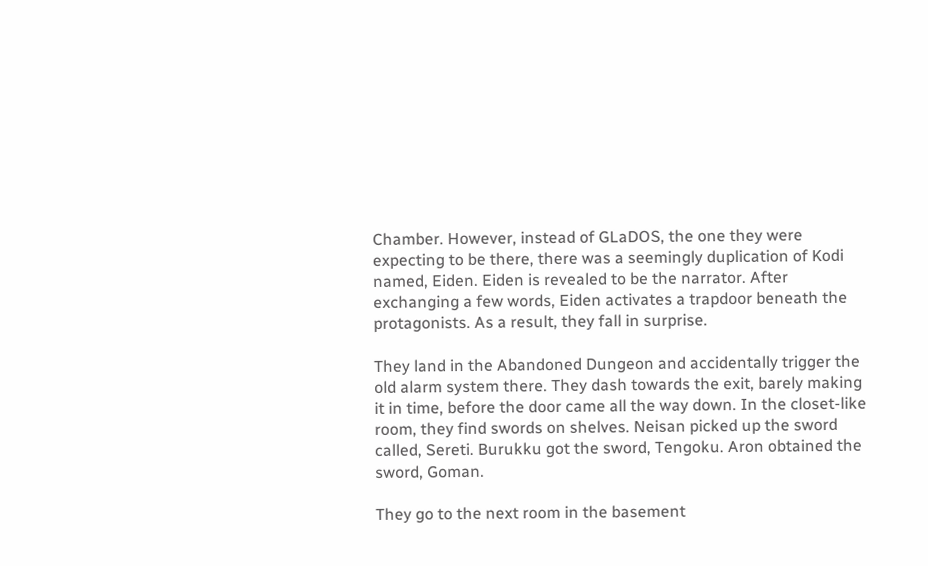Chamber. However, instead of GLaDOS, the one they were expecting to be there, there was a seemingly duplication of Kodi named, Eiden. Eiden is revealed to be the narrator. After exchanging a few words, Eiden activates a trapdoor beneath the protagonists. As a result, they fall in surprise.

They land in the Abandoned Dungeon and accidentally trigger the old alarm system there. They dash towards the exit, barely making it in time, before the door came all the way down. In the closet-like room, they find swords on shelves. Neisan picked up the sword called, Sereti. Burukku got the sword, Tengoku. Aron obtained the sword, Goman.

They go to the next room in the basement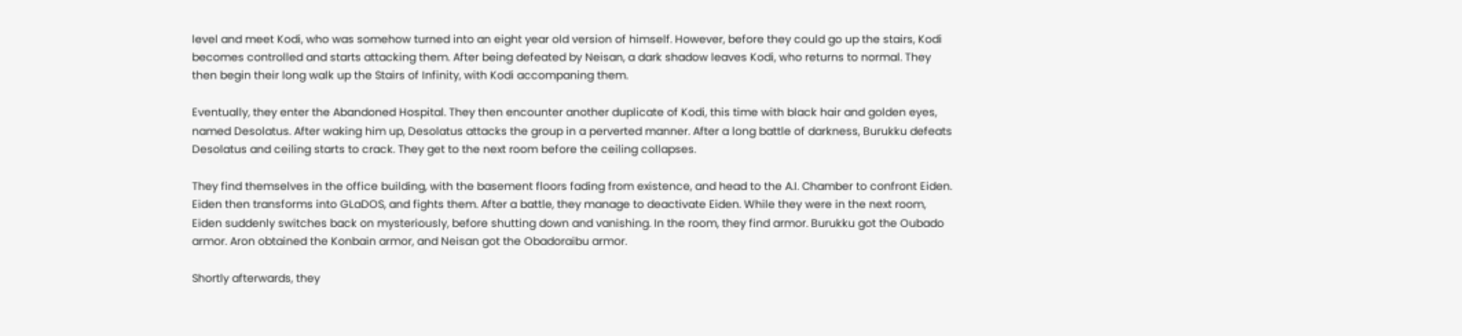level and meet Kodi, who was somehow turned into an eight year old version of himself. However, before they could go up the stairs, Kodi becomes controlled and starts attacking them. After being defeated by Neisan, a dark shadow leaves Kodi, who returns to normal. They then begin their long walk up the Stairs of Infinity, with Kodi accompaning them.

Eventually, they enter the Abandoned Hospital. They then encounter another duplicate of Kodi, this time with black hair and golden eyes, named Desolatus. After waking him up, Desolatus attacks the group in a perverted manner. After a long battle of darkness, Burukku defeats Desolatus and ceiling starts to crack. They get to the next room before the ceiling collapses.

They find themselves in the office building, with the basement floors fading from existence, and head to the A.I. Chamber to confront Eiden. Eiden then transforms into GLaDOS, and fights them. After a battle, they manage to deactivate Eiden. While they were in the next room, Eiden suddenly switches back on mysteriously, before shutting down and vanishing. In the room, they find armor. Burukku got the Oubado armor. Aron obtained the Konbain armor, and Neisan got the Obadoraibu armor.

Shortly afterwards, they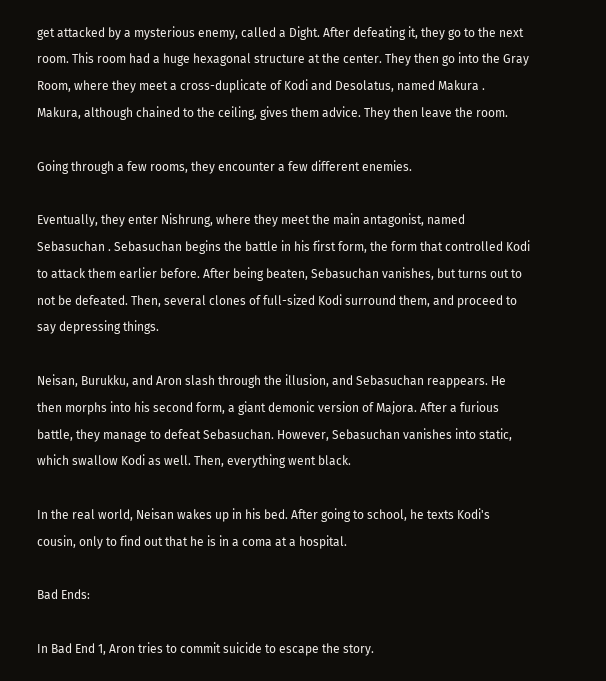get attacked by a mysterious enemy, called a Dight. After defeating it, they go to the next room. This room had a huge hexagonal structure at the center. They then go into the Gray Room, where they meet a cross-duplicate of Kodi and Desolatus, named Makura . Makura, although chained to the ceiling, gives them advice. They then leave the room.

Going through a few rooms, they encounter a few different enemies.

Eventually, they enter Nishrung, where they meet the main antagonist, named Sebasuchan . Sebasuchan begins the battle in his first form, the form that controlled Kodi to attack them earlier before. After being beaten, Sebasuchan vanishes, but turns out to not be defeated. Then, several clones of full-sized Kodi surround them, and proceed to say depressing things.

Neisan, Burukku, and Aron slash through the illusion, and Sebasuchan reappears. He then morphs into his second form, a giant demonic version of Majora. After a furious battle, they manage to defeat Sebasuchan. However, Sebasuchan vanishes into static, which swallow Kodi as well. Then, everything went black.

In the real world, Neisan wakes up in his bed. After going to school, he texts Kodi's cousin, only to find out that he is in a coma at a hospital.

Bad Ends:

In Bad End 1, Aron tries to commit suicide to escape the story.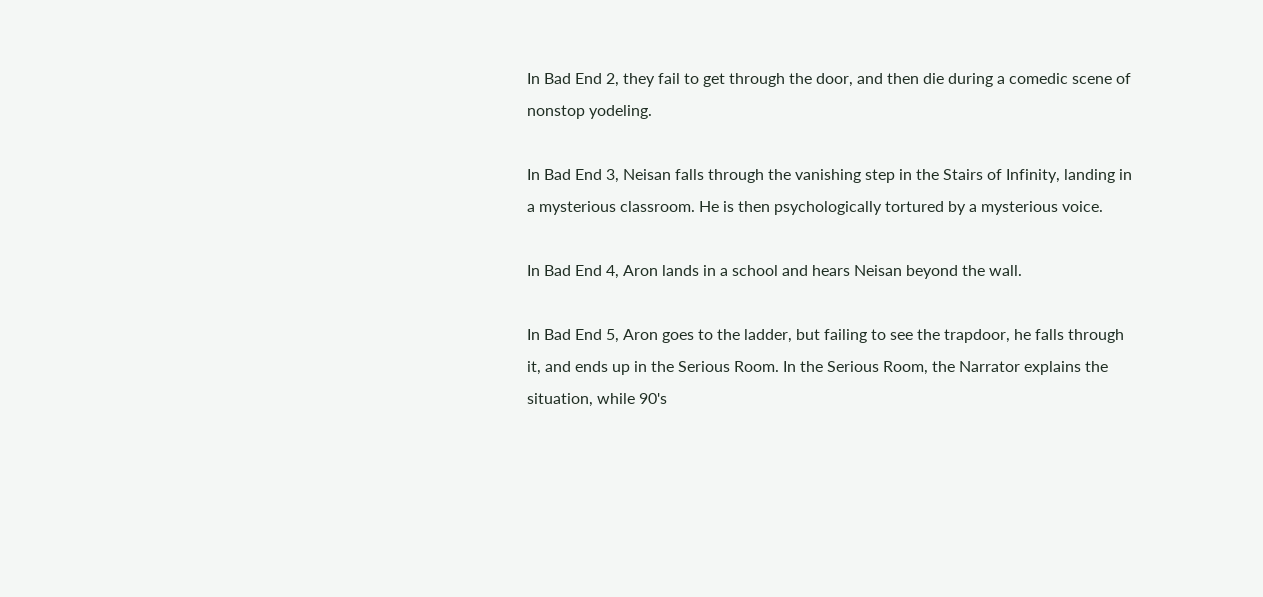In Bad End 2, they fail to get through the door, and then die during a comedic scene of nonstop yodeling.

In Bad End 3, Neisan falls through the vanishing step in the Stairs of Infinity, landing in a mysterious classroom. He is then psychologically tortured by a mysterious voice.

In Bad End 4, Aron lands in a school and hears Neisan beyond the wall.

In Bad End 5, Aron goes to the ladder, but failing to see the trapdoor, he falls through it, and ends up in the Serious Room. In the Serious Room, the Narrator explains the situation, while 90's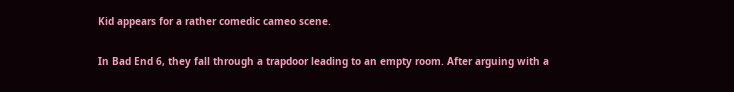Kid appears for a rather comedic cameo scene.

In Bad End 6, they fall through a trapdoor leading to an empty room. After arguing with a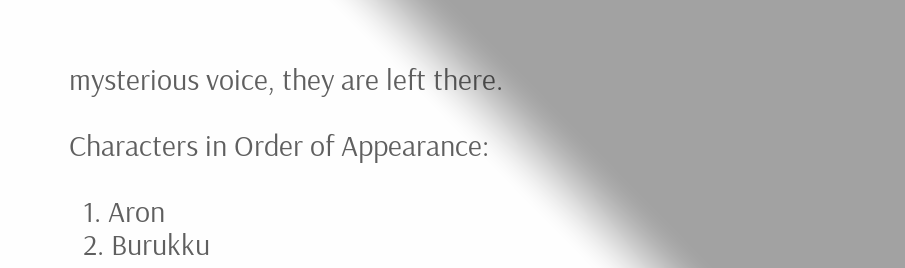mysterious voice, they are left there.

Characters in Order of Appearance:

  1. Aron
  2. Burukku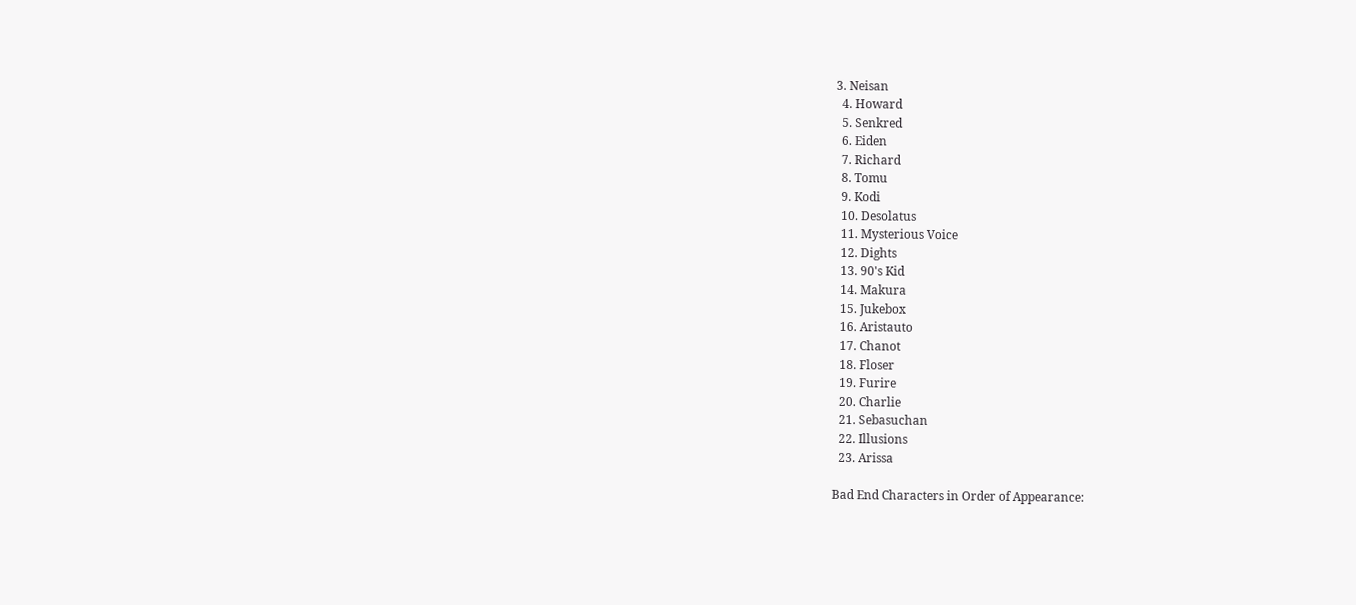3. Neisan
  4. Howard
  5. Senkred
  6. Eiden
  7. Richard
  8. Tomu
  9. Kodi
  10. Desolatus
  11. Mysterious Voice
  12. Dights
  13. 90's Kid
  14. Makura
  15. Jukebox
  16. Aristauto
  17. Chanot
  18. Floser
  19. Furire
  20. Charlie
  21. Sebasuchan
  22. Illusions
  23. Arissa

Bad End Characters in Order of Appearance: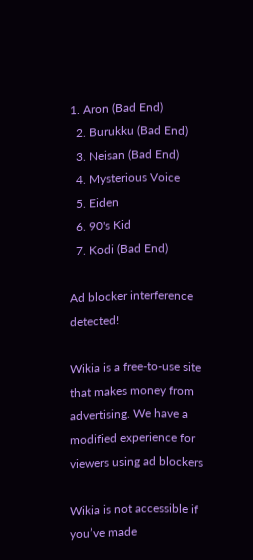1. Aron (Bad End)
  2. Burukku (Bad End)
  3. Neisan (Bad End)
  4. Mysterious Voice
  5. Eiden
  6. 90's Kid
  7. Kodi (Bad End)

Ad blocker interference detected!

Wikia is a free-to-use site that makes money from advertising. We have a modified experience for viewers using ad blockers

Wikia is not accessible if you’ve made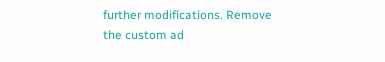further modifications. Remove the custom ad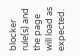blocker rule(s) and the page will load as expected.